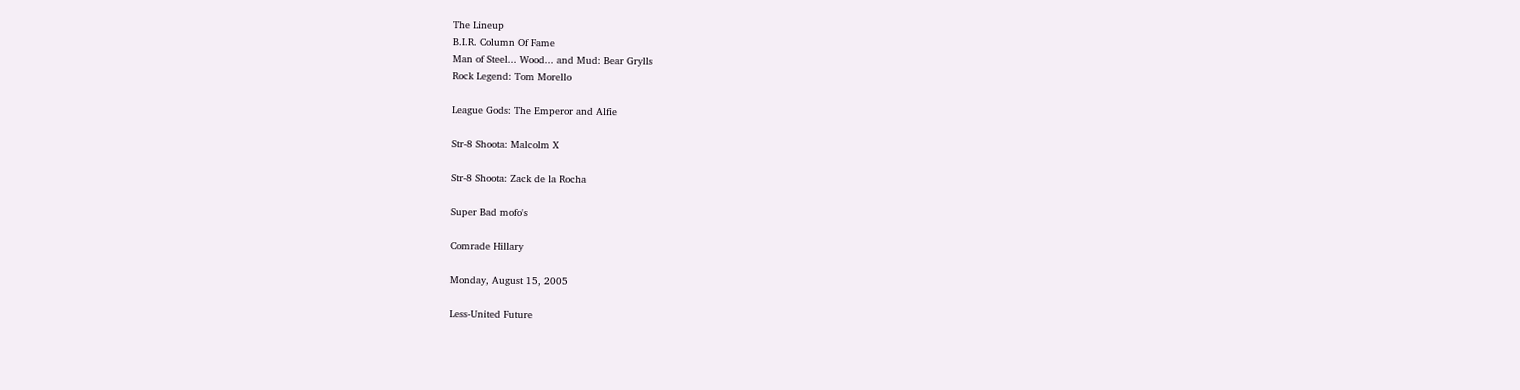The Lineup
B.I.R. Column Of Fame
Man of Steel... Wood... and Mud: Bear Grylls
Rock Legend: Tom Morello

League Gods: The Emperor and Alfie

Str-8 Shoota: Malcolm X

Str-8 Shoota: Zack de la Rocha

Super Bad mofo's

Comrade Hillary

Monday, August 15, 2005

Less-United Future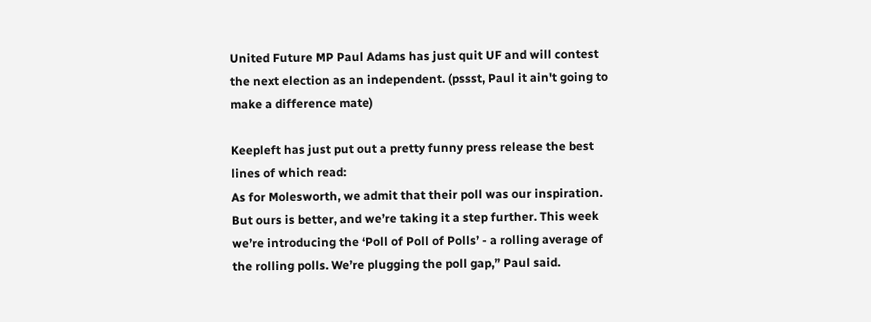United Future MP Paul Adams has just quit UF and will contest the next election as an independent. (pssst, Paul it ain't going to make a difference mate)

Keepleft has just put out a pretty funny press release the best lines of which read:
As for Molesworth, we admit that their poll was our inspiration. But ours is better, and we’re taking it a step further. This week we’re introducing the ‘Poll of Poll of Polls’ - a rolling average of the rolling polls. We’re plugging the poll gap,” Paul said.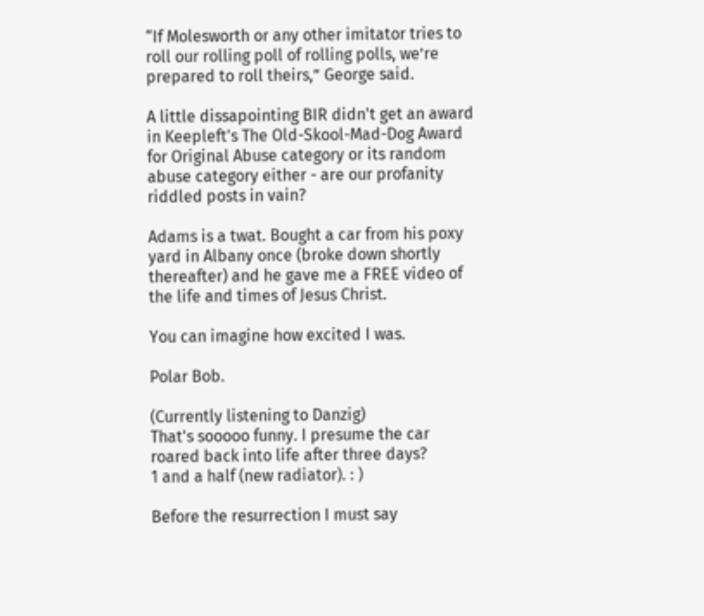“If Molesworth or any other imitator tries to roll our rolling poll of rolling polls, we’re prepared to roll theirs,” George said.

A little dissapointing BIR didn't get an award in Keepleft's The Old-Skool-Mad-Dog Award for Original Abuse category or its random abuse category either - are our profanity riddled posts in vain?

Adams is a twat. Bought a car from his poxy yard in Albany once (broke down shortly thereafter) and he gave me a FREE video of the life and times of Jesus Christ.

You can imagine how excited I was.

Polar Bob.

(Currently listening to Danzig)
That's sooooo funny. I presume the car roared back into life after three days?
1 and a half (new radiator). : )

Before the resurrection I must say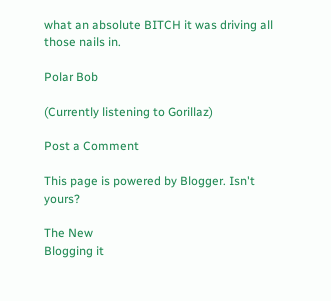what an absolute BITCH it was driving all those nails in.

Polar Bob

(Currently listening to Gorillaz)

Post a Comment

This page is powered by Blogger. Isn't yours?

The New
Blogging it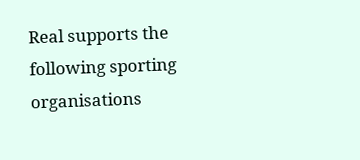Real supports the following sporting organisations